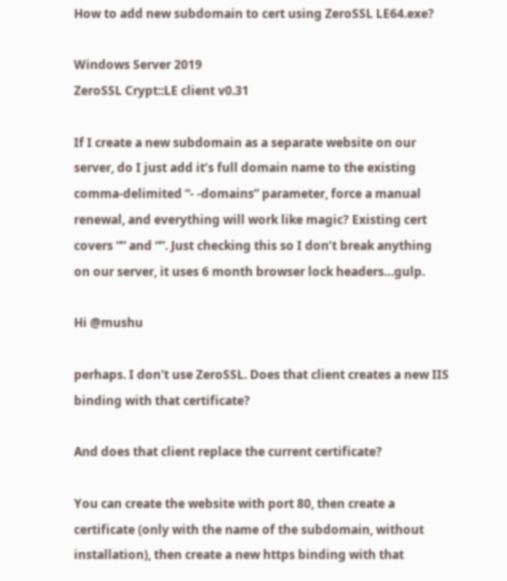How to add new subdomain to cert using ZeroSSL LE64.exe?

Windows Server 2019
ZeroSSL Crypt::LE client v0.31

If I create a new subdomain as a separate website on our server, do I just add it’s full domain name to the existing comma-delimited “- -domains” parameter, force a manual renewal, and everything will work like magic? Existing cert covers “” and “”. Just checking this so I don’t break anything on our server, it uses 6 month browser lock headers…gulp.

Hi @mushu

perhaps. I don't use ZeroSSL. Does that client creates a new IIS binding with that certificate?

And does that client replace the current certificate?

You can create the website with port 80, then create a certificate (only with the name of the subdomain, without installation), then create a new https binding with that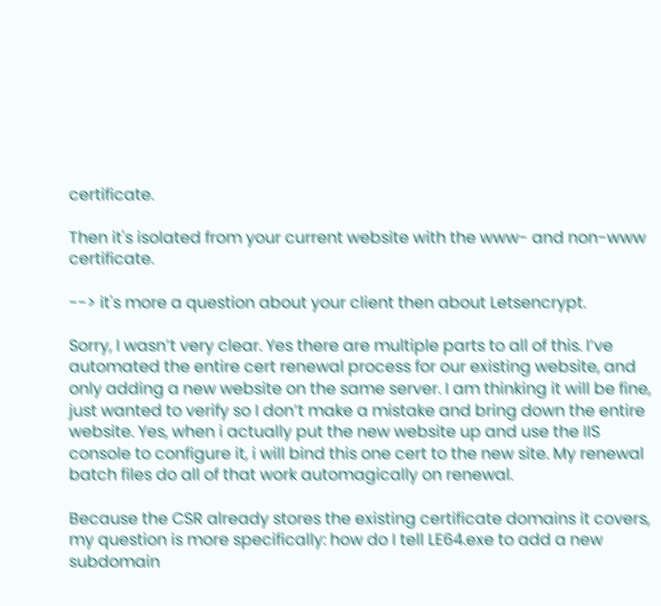certificate.

Then it's isolated from your current website with the www- and non-www certificate.

--> it's more a question about your client then about Letsencrypt.

Sorry, I wasn’t very clear. Yes there are multiple parts to all of this. I’ve automated the entire cert renewal process for our existing website, and only adding a new website on the same server. I am thinking it will be fine, just wanted to verify so I don’t make a mistake and bring down the entire website. Yes, when i actually put the new website up and use the IIS console to configure it, i will bind this one cert to the new site. My renewal batch files do all of that work automagically on renewal.

Because the CSR already stores the existing certificate domains it covers, my question is more specifically: how do I tell LE64.exe to add a new subdomain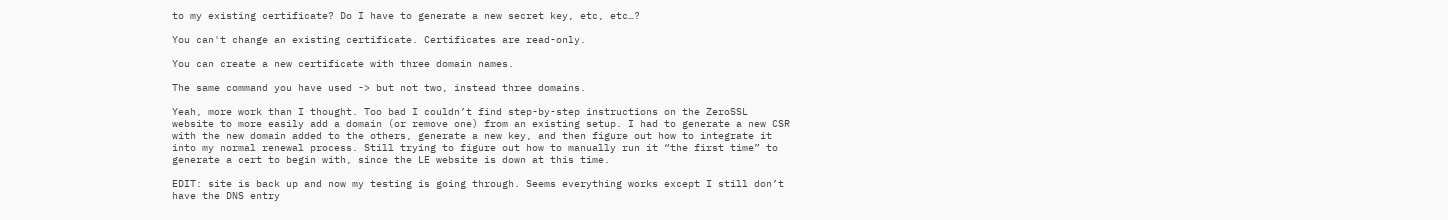to my existing certificate? Do I have to generate a new secret key, etc, etc…?

You can't change an existing certificate. Certificates are read-only.

You can create a new certificate with three domain names.

The same command you have used -> but not two, instead three domains.

Yeah, more work than I thought. Too bad I couldn’t find step-by-step instructions on the ZeroSSL website to more easily add a domain (or remove one) from an existing setup. I had to generate a new CSR with the new domain added to the others, generate a new key, and then figure out how to integrate it into my normal renewal process. Still trying to figure out how to manually run it “the first time” to generate a cert to begin with, since the LE website is down at this time.

EDIT: site is back up and now my testing is going through. Seems everything works except I still don’t have the DNS entry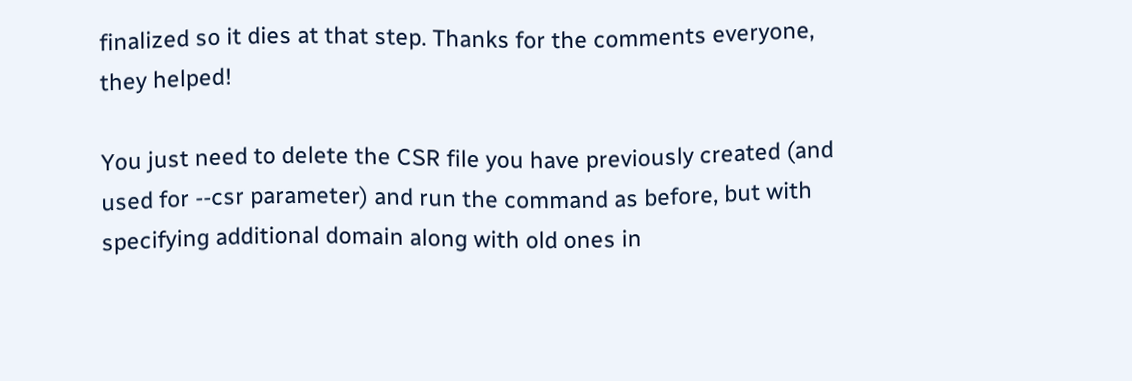finalized so it dies at that step. Thanks for the comments everyone, they helped!

You just need to delete the CSR file you have previously created (and used for --csr parameter) and run the command as before, but with specifying additional domain along with old ones in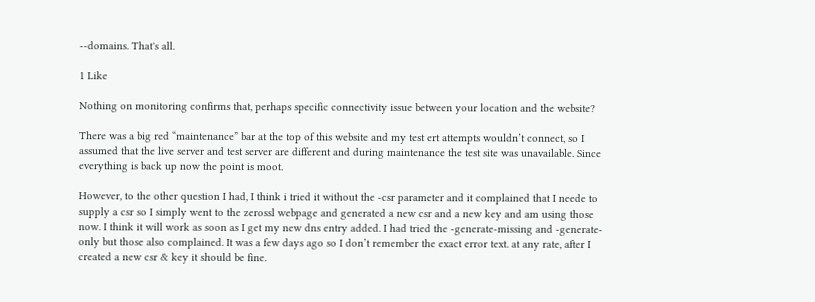--domains. That's all.

1 Like

Nothing on monitoring confirms that, perhaps specific connectivity issue between your location and the website?

There was a big red “maintenance” bar at the top of this website and my test ert attempts wouldn’t connect, so I assumed that the live server and test server are different and during maintenance the test site was unavailable. Since everything is back up now the point is moot.

However, to the other question I had, I think i tried it without the -csr parameter and it complained that I neede to supply a csr so I simply went to the zerossl webpage and generated a new csr and a new key and am using those now. I think it will work as soon as I get my new dns entry added. I had tried the -generate-missing and -generate-only but those also complained. It was a few days ago so I don’t remember the exact error text. at any rate, after I created a new csr & key it should be fine.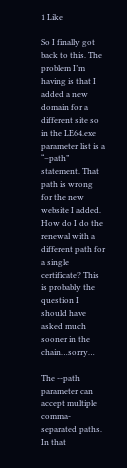1 Like

So I finally got back to this. The problem I’m having is that I added a new domain for a different site so in the LE64.exe parameter list is a “–path” statement. That path is wrong for the new website I added. How do I do the renewal with a different path for a single certificate? This is probably the question I should have asked much sooner in the chain…sorry…

The --path parameter can accept multiple comma-separated paths. In that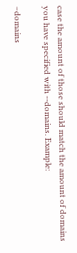case the amount of those should match the amount of domains you have specified with --domains. Example:

–domains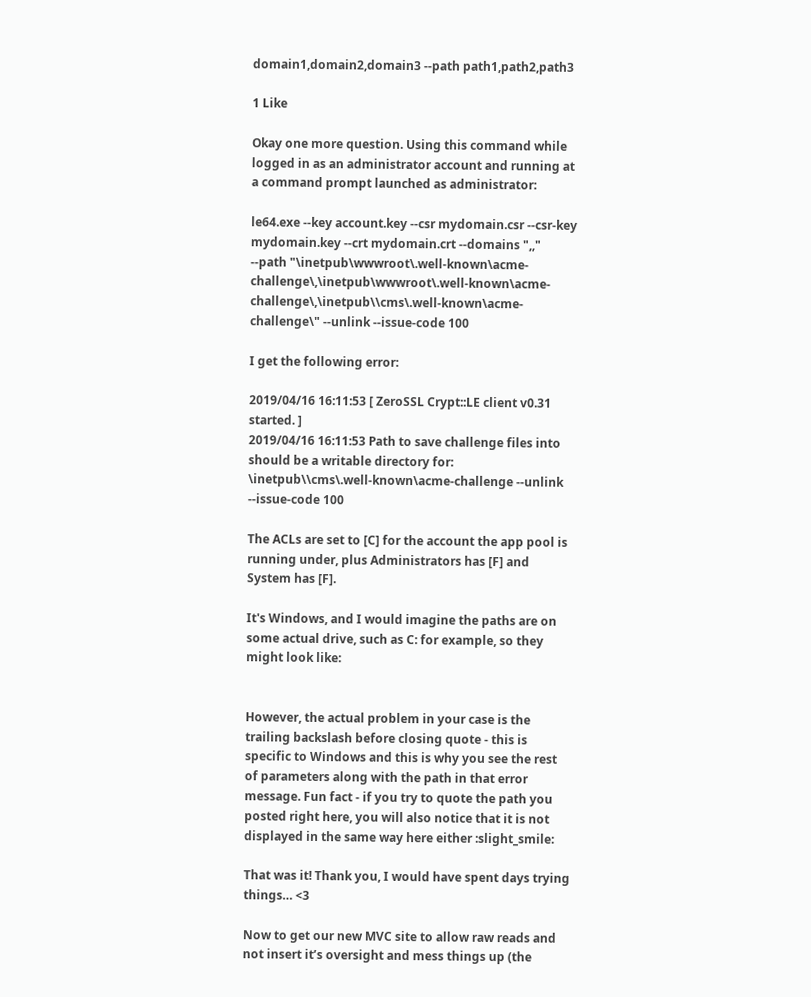domain1,domain2,domain3 --path path1,path2,path3

1 Like

Okay one more question. Using this command while logged in as an administrator account and running at a command prompt launched as administrator:

le64.exe --key account.key --csr mydomain.csr --csr-key mydomain.key --crt mydomain.crt --domains ",," --path "\inetpub\wwwroot\.well-known\acme-challenge\,\inetpub\wwwroot\.well-known\acme-challenge\,\inetpub\\cms\.well-known\acme-challenge\" --unlink --issue-code 100

I get the following error:

2019/04/16 16:11:53 [ ZeroSSL Crypt::LE client v0.31 started. ]
2019/04/16 16:11:53 Path to save challenge files into should be a writable directory for: \inetpub\\cms\.well-known\acme-challenge --unlink --issue-code 100

The ACLs are set to [C] for the account the app pool is running under, plus Administrators has [F] and System has [F].

It's Windows, and I would imagine the paths are on some actual drive, such as C: for example, so they might look like:


However, the actual problem in your case is the trailing backslash before closing quote - this is specific to Windows and this is why you see the rest of parameters along with the path in that error message. Fun fact - if you try to quote the path you posted right here, you will also notice that it is not displayed in the same way here either :slight_smile:

That was it! Thank you, I would have spent days trying things… <3

Now to get our new MVC site to allow raw reads and not insert it’s oversight and mess things up (the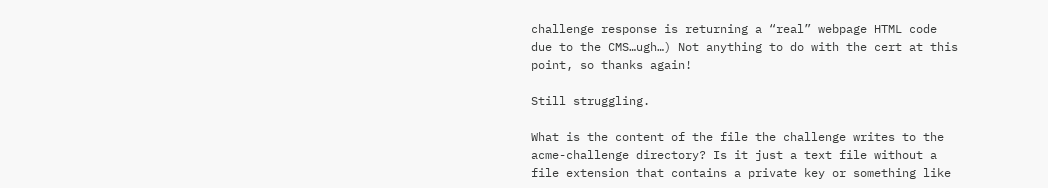challenge response is returning a “real” webpage HTML code due to the CMS…ugh…) Not anything to do with the cert at this point, so thanks again!

Still struggling.

What is the content of the file the challenge writes to the acme-challenge directory? Is it just a text file without a file extension that contains a private key or something like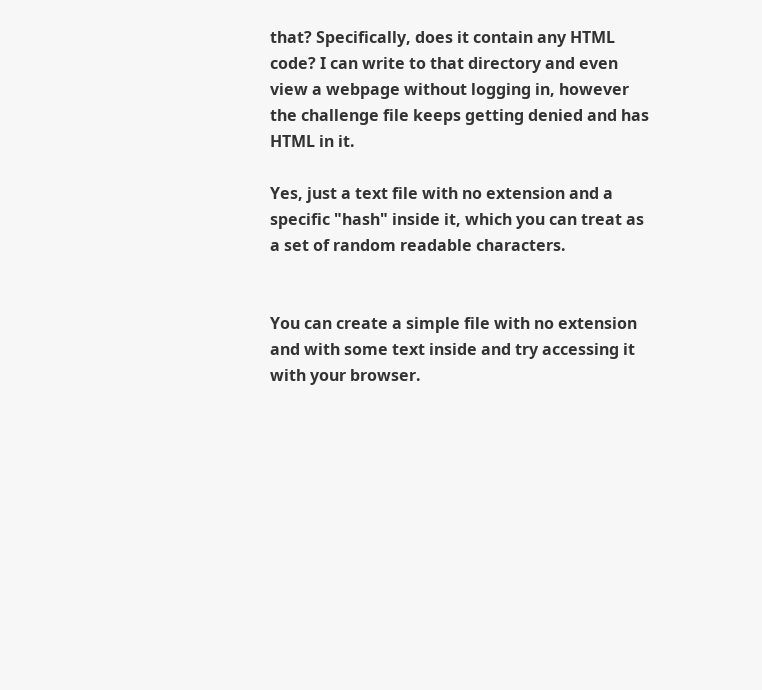that? Specifically, does it contain any HTML code? I can write to that directory and even view a webpage without logging in, however the challenge file keeps getting denied and has HTML in it.

Yes, just a text file with no extension and a specific "hash" inside it, which you can treat as a set of random readable characters.


You can create a simple file with no extension and with some text inside and try accessing it with your browser.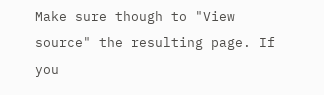Make sure though to "View source" the resulting page. If you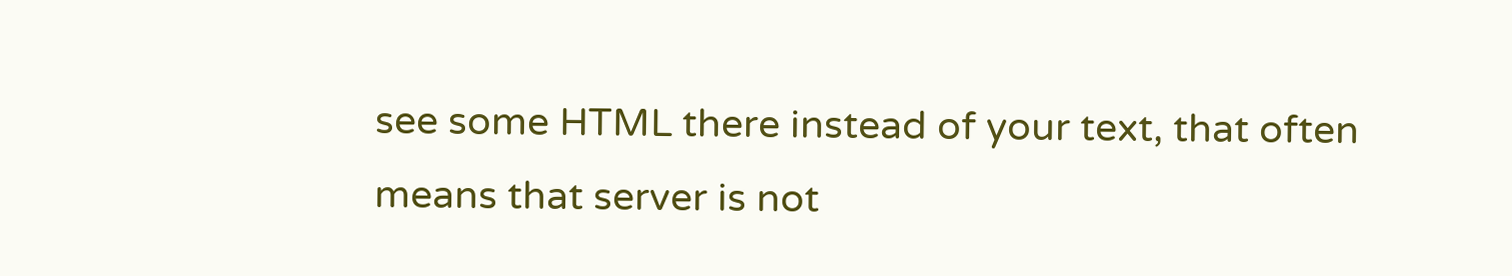see some HTML there instead of your text, that often means that server is not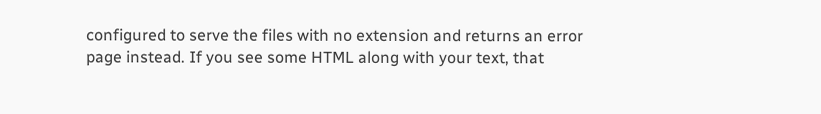configured to serve the files with no extension and returns an error page instead. If you see some HTML along with your text, that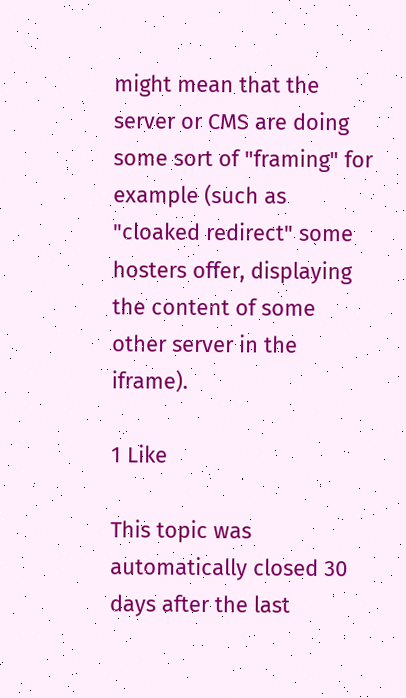might mean that the server or CMS are doing some sort of "framing" for example (such as "cloaked redirect" some hosters offer, displaying the content of some other server in the iframe).

1 Like

This topic was automatically closed 30 days after the last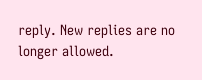reply. New replies are no longer allowed.